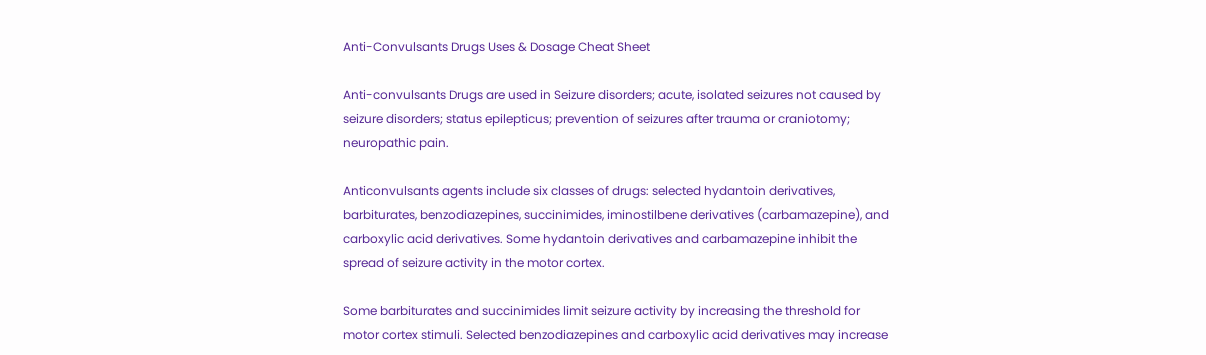Anti-Convulsants Drugs Uses & Dosage Cheat Sheet

Anti-convulsants Drugs are used in Seizure disorders; acute, isolated seizures not caused by seizure disorders; status epilepticus; prevention of seizures after trauma or craniotomy; neuropathic pain.

Anticonvulsants agents include six classes of drugs: selected hydantoin derivatives, barbiturates, benzodiazepines, succinimides, iminostilbene derivatives (carbamazepine), and carboxylic acid derivatives. Some hydantoin derivatives and carbamazepine inhibit the spread of seizure activity in the motor cortex.

Some barbiturates and succinimides limit seizure activity by increasing the threshold for motor cortex stimuli. Selected benzodiazepines and carboxylic acid derivatives may increase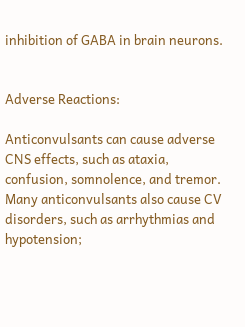inhibition of GABA in brain neurons.


Adverse Reactions:

Anticonvulsants can cause adverse CNS effects, such as ataxia, confusion, somnolence, and tremor. Many anticonvulsants also cause CV disorders, such as arrhythmias and hypotension;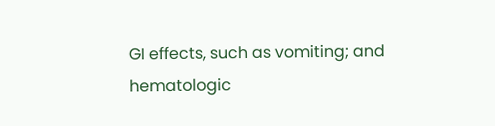GI effects, such as vomiting; and hematologic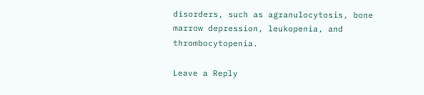disorders, such as agranulocytosis, bone marrow depression, leukopenia, and thrombocytopenia.

Leave a Reply